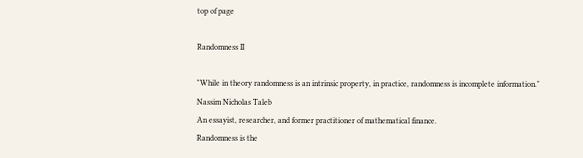top of page

Randomness II

"While in theory randomness is an intrinsic property, in practice, randomness is incomplete information."
Nassim Nicholas Taleb
An essayist, researcher, and former practitioner of mathematical finance.
Randomness is the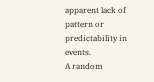apparent lack of pattern or predictability in events.
A random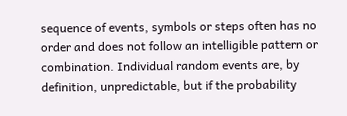sequence of events, symbols or steps often has no order and does not follow an intelligible pattern or combination. Individual random events are, by definition, unpredictable, but if the probability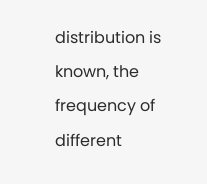distribution is known, the frequency of different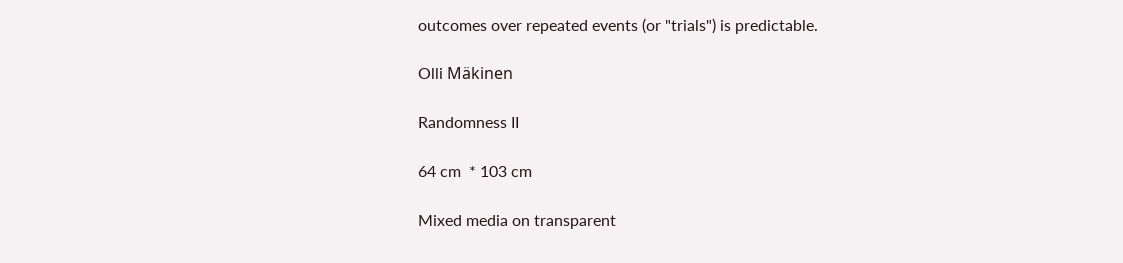outcomes over repeated events (or "trials") is predictable.

Olli Mäkinen

Randomness II

64 cm  * 103 cm

Mixed media on transparent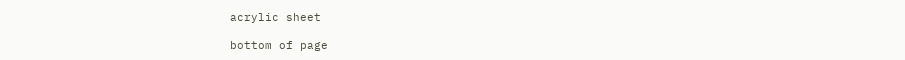acrylic sheet

bottom of page